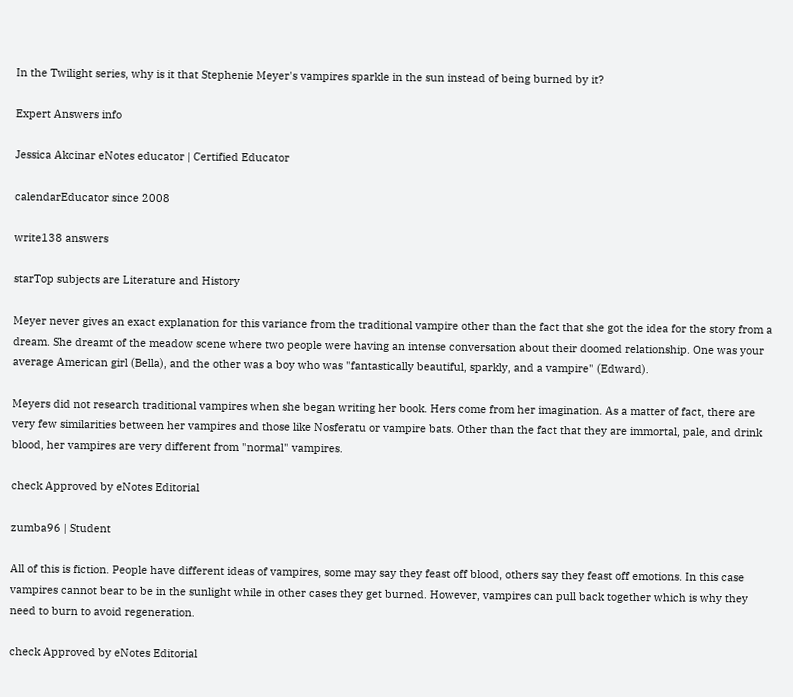In the Twilight series, why is it that Stephenie Meyer's vampires sparkle in the sun instead of being burned by it?

Expert Answers info

Jessica Akcinar eNotes educator | Certified Educator

calendarEducator since 2008

write138 answers

starTop subjects are Literature and History

Meyer never gives an exact explanation for this variance from the traditional vampire other than the fact that she got the idea for the story from a dream. She dreamt of the meadow scene where two people were having an intense conversation about their doomed relationship. One was your average American girl (Bella), and the other was a boy who was "fantastically beautiful, sparkly, and a vampire" (Edward).

Meyers did not research traditional vampires when she began writing her book. Hers come from her imagination. As a matter of fact, there are very few similarities between her vampires and those like Nosferatu or vampire bats. Other than the fact that they are immortal, pale, and drink blood, her vampires are very different from "normal" vampires.

check Approved by eNotes Editorial

zumba96 | Student

All of this is fiction. People have different ideas of vampires, some may say they feast off blood, others say they feast off emotions. In this case vampires cannot bear to be in the sunlight while in other cases they get burned. However, vampires can pull back together which is why they need to burn to avoid regeneration.

check Approved by eNotes Editorial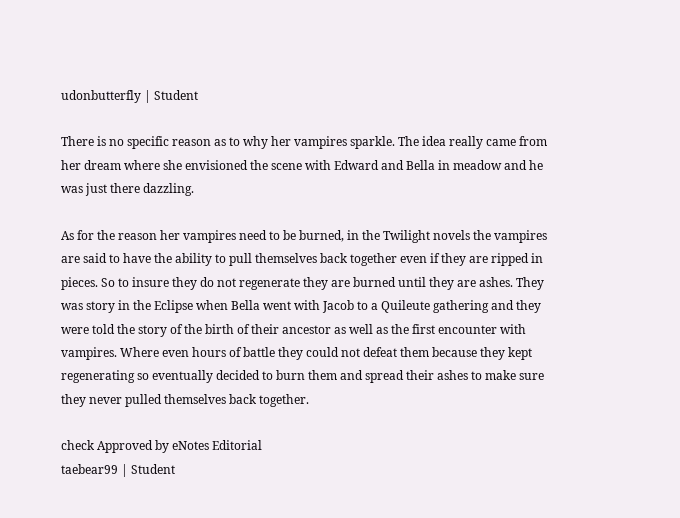udonbutterfly | Student

There is no specific reason as to why her vampires sparkle. The idea really came from her dream where she envisioned the scene with Edward and Bella in meadow and he was just there dazzling.

As for the reason her vampires need to be burned, in the Twilight novels the vampires are said to have the ability to pull themselves back together even if they are ripped in pieces. So to insure they do not regenerate they are burned until they are ashes. They was story in the Eclipse when Bella went with Jacob to a Quileute gathering and they were told the story of the birth of their ancestor as well as the first encounter with vampires. Where even hours of battle they could not defeat them because they kept regenerating so eventually decided to burn them and spread their ashes to make sure they never pulled themselves back together.

check Approved by eNotes Editorial
taebear99 | Student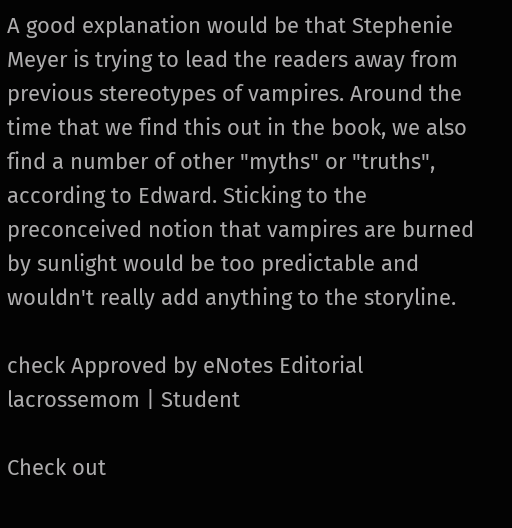A good explanation would be that Stephenie Meyer is trying to lead the readers away from previous stereotypes of vampires. Around the time that we find this out in the book, we also find a number of other "myths" or "truths", according to Edward. Sticking to the preconceived notion that vampires are burned by sunlight would be too predictable and wouldn't really add anything to the storyline.

check Approved by eNotes Editorial
lacrossemom | Student

Check out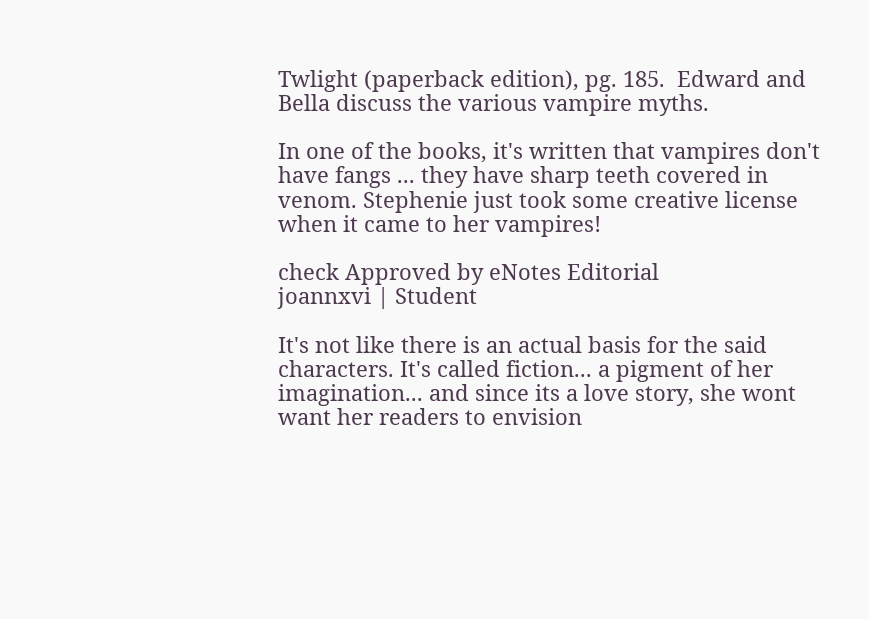Twlight (paperback edition), pg. 185.  Edward and Bella discuss the various vampire myths.

In one of the books, it's written that vampires don't have fangs ... they have sharp teeth covered in venom. Stephenie just took some creative license when it came to her vampires!

check Approved by eNotes Editorial
joannxvi | Student

It's not like there is an actual basis for the said characters. It's called fiction... a pigment of her imagination... and since its a love story, she wont want her readers to envision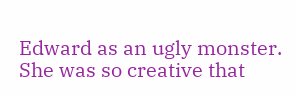Edward as an ugly monster.  She was so creative that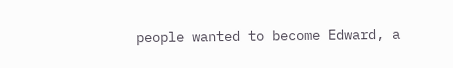people wanted to become Edward, a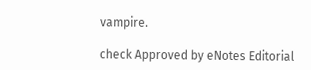vampire.

check Approved by eNotes Editorial